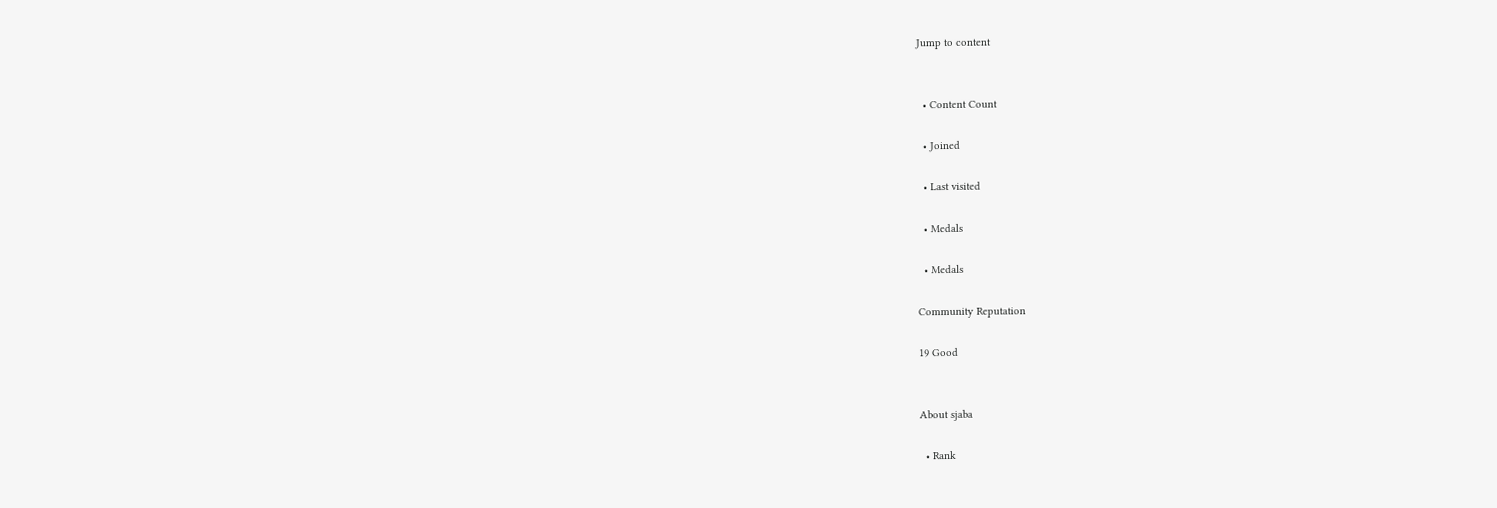Jump to content


  • Content Count

  • Joined

  • Last visited

  • Medals

  • Medals

Community Reputation

19 Good


About sjaba

  • Rank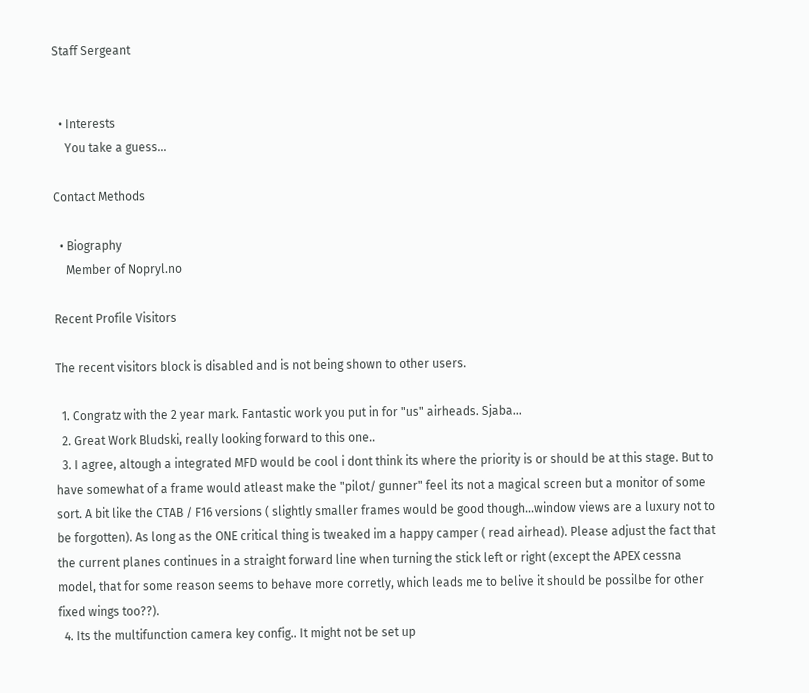Staff Sergeant


  • Interests
    You take a guess...

Contact Methods

  • Biography
    Member of Nopryl.no

Recent Profile Visitors

The recent visitors block is disabled and is not being shown to other users.

  1. Congratz with the 2 year mark. Fantastic work you put in for "us" airheads. Sjaba...
  2. Great Work Bludski, really looking forward to this one..
  3. I agree, altough a integrated MFD would be cool i dont think its where the priority is or should be at this stage. But to have somewhat of a frame would atleast make the "pilot/ gunner" feel its not a magical screen but a monitor of some sort. A bit like the CTAB / F16 versions ( slightly smaller frames would be good though...window views are a luxury not to be forgotten). As long as the ONE critical thing is tweaked im a happy camper ( read airhead). Please adjust the fact that the current planes continues in a straight forward line when turning the stick left or right (except the APEX cessna model, that for some reason seems to behave more corretly, which leads me to belive it should be possilbe for other fixed wings too??).
  4. Its the multifunction camera key config.. It might not be set up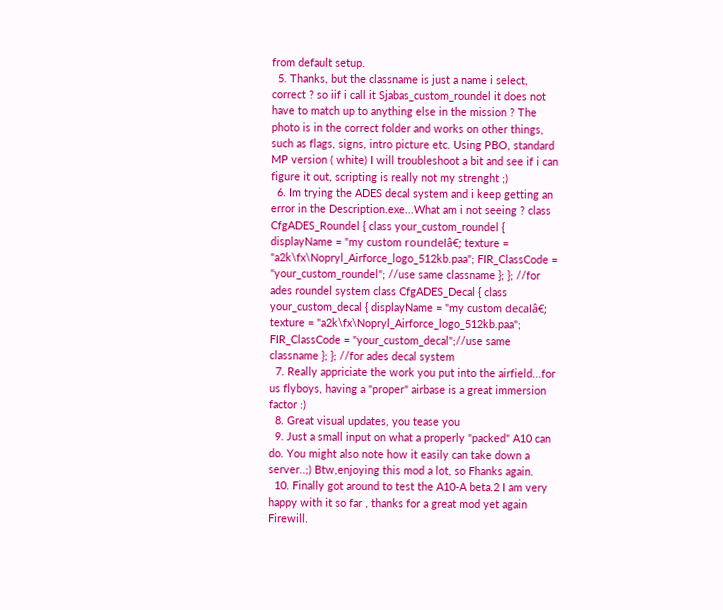from default setup.
  5. Thanks, but the classname is just a name i select, correct ? so iif i call it Sjabas_custom_roundel it does not have to match up to anything else in the mission ? The photo is in the correct folder and works on other things, such as flags, signs, intro picture etc. Using PBO, standard MP version ( white) I will troubleshoot a bit and see if i can figure it out, scripting is really not my strenght ;)
  6. Im trying the ADES decal system and i keep getting an error in the Description.exe...What am i not seeing ? class CfgADES_Roundel { class your_custom_roundel { displayName = "my custom roundelâ€; texture = "a2k\fx\Nopryl_Airforce_logo_512kb.paa"; FIR_ClassCode = "your_custom_roundel"; //use same classname }; }; //for ades roundel system class CfgADES_Decal { class your_custom_decal { displayName = "my custom decalâ€; texture = "a2k\fx\Nopryl_Airforce_logo_512kb.paa"; FIR_ClassCode = "your_custom_decal";//use same classname }; }; //for ades decal system
  7. Really appriciate the work you put into the airfield...for us flyboys, having a "proper" airbase is a great immersion factor :)
  8. Great visual updates, you tease you
  9. Just a small input on what a properly "packed" A10 can do. You might also note how it easily can take down a server..;) Btw,enjoying this mod a lot, so Fhanks again.
  10. Finally got around to test the A10-A beta.2 I am very happy with it so far , thanks for a great mod yet again Firewill.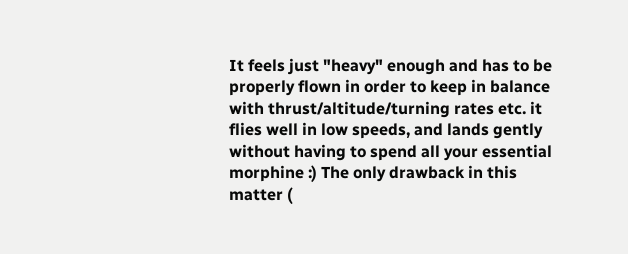It feels just "heavy" enough and has to be properly flown in order to keep in balance with thrust/altitude/turning rates etc. it flies well in low speeds, and lands gently without having to spend all your essential morphine :) The only drawback in this matter (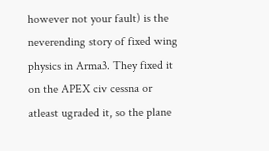however not your fault) is the neverending story of fixed wing physics in Arma3. They fixed it on the APEX civ cessna or atleast ugraded it, so the plane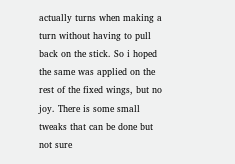actually turns when making a turn without having to pull back on the stick. So i hoped the same was applied on the rest of the fixed wings, but no joy. There is some small tweaks that can be done but not sure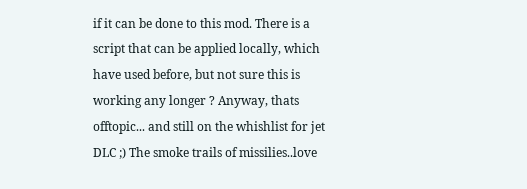if it can be done to this mod. There is a script that can be applied locally, which have used before, but not sure this is working any longer ? Anyway, thats offtopic... and still on the whishlist for jet DLC ;) The smoke trails of missilies..love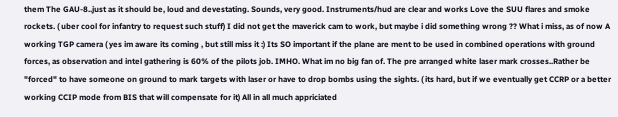them The GAU-8..just as it should be, loud and devestating. Sounds, very good. Instruments/hud are clear and works Love the SUU flares and smoke rockets. ( uber cool for infantry to request such stuff) I did not get the maverick cam to work, but maybe i did something wrong ?? What i miss, as of now A working TGP camera ( yes im aware its coming , but still miss it :) Its SO important if the plane are ment to be used in combined operations with ground forces, as observation and intel gathering is 60% of the pilots job. IMHO. What im no big fan of. The pre arranged white laser mark crosses..Rather be "forced" to have someone on ground to mark targets with laser or have to drop bombs using the sights. ( its hard, but if we eventually get CCRP or a better working CCIP mode from BIS that will compensate for it) All in all much appriciated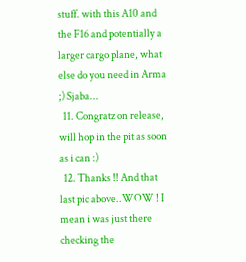stuff. with this A10 and the F16 and potentially a larger cargo plane, what else do you need in Arma ;) Sjaba...
  11. Congratz on release, will hop in the pit as soon as i can :)
  12. Thanks !! And that last pic above..WOW ! I mean i was just there checking the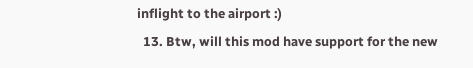inflight to the airport :)
  13. Btw, will this mod have support for the new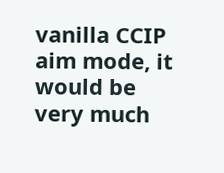vanilla CCIP aim mode, it would be very much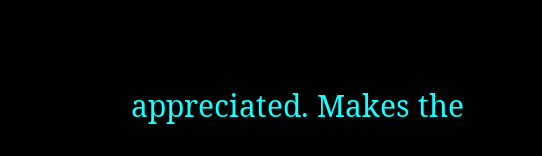appreciated. Makes the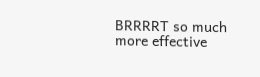BRRRRT so much more effective